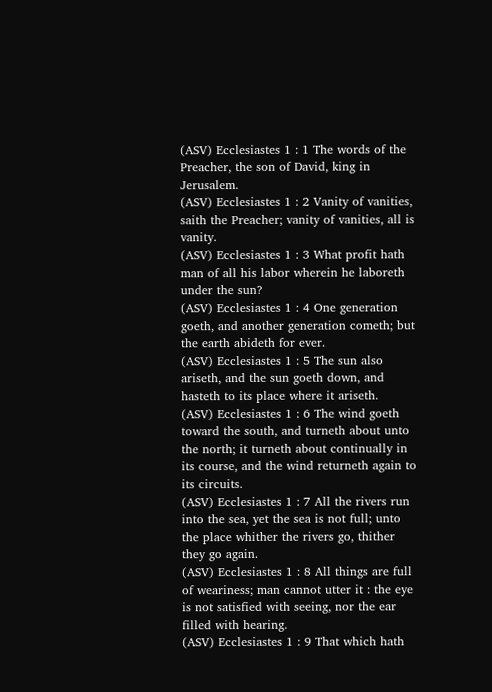(ASV) Ecclesiastes 1 : 1 The words of the Preacher, the son of David, king in Jerusalem.
(ASV) Ecclesiastes 1 : 2 Vanity of vanities, saith the Preacher; vanity of vanities, all is vanity.
(ASV) Ecclesiastes 1 : 3 What profit hath man of all his labor wherein he laboreth under the sun?
(ASV) Ecclesiastes 1 : 4 One generation goeth, and another generation cometh; but the earth abideth for ever.
(ASV) Ecclesiastes 1 : 5 The sun also ariseth, and the sun goeth down, and hasteth to its place where it ariseth.
(ASV) Ecclesiastes 1 : 6 The wind goeth toward the south, and turneth about unto the north; it turneth about continually in its course, and the wind returneth again to its circuits.
(ASV) Ecclesiastes 1 : 7 All the rivers run into the sea, yet the sea is not full; unto the place whither the rivers go, thither they go again.
(ASV) Ecclesiastes 1 : 8 All things are full of weariness; man cannot utter it : the eye is not satisfied with seeing, nor the ear filled with hearing.
(ASV) Ecclesiastes 1 : 9 That which hath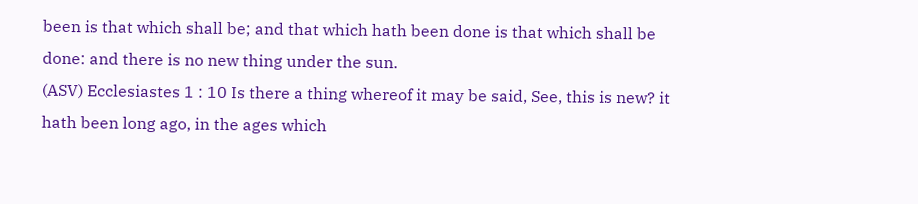been is that which shall be; and that which hath been done is that which shall be done: and there is no new thing under the sun.
(ASV) Ecclesiastes 1 : 10 Is there a thing whereof it may be said, See, this is new? it hath been long ago, in the ages which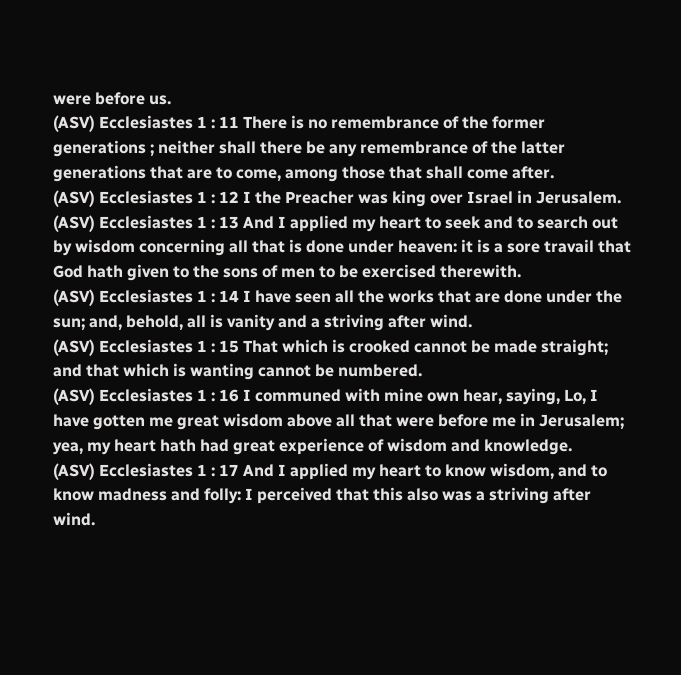were before us.
(ASV) Ecclesiastes 1 : 11 There is no remembrance of the former generations ; neither shall there be any remembrance of the latter generations that are to come, among those that shall come after.
(ASV) Ecclesiastes 1 : 12 I the Preacher was king over Israel in Jerusalem.
(ASV) Ecclesiastes 1 : 13 And I applied my heart to seek and to search out by wisdom concerning all that is done under heaven: it is a sore travail that God hath given to the sons of men to be exercised therewith.
(ASV) Ecclesiastes 1 : 14 I have seen all the works that are done under the sun; and, behold, all is vanity and a striving after wind.
(ASV) Ecclesiastes 1 : 15 That which is crooked cannot be made straight; and that which is wanting cannot be numbered.
(ASV) Ecclesiastes 1 : 16 I communed with mine own hear, saying, Lo, I have gotten me great wisdom above all that were before me in Jerusalem; yea, my heart hath had great experience of wisdom and knowledge.
(ASV) Ecclesiastes 1 : 17 And I applied my heart to know wisdom, and to know madness and folly: I perceived that this also was a striving after wind.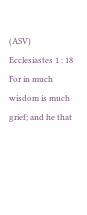(ASV) Ecclesiastes 1 : 18 For in much wisdom is much grief; and he that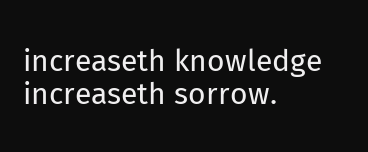increaseth knowledge increaseth sorrow.